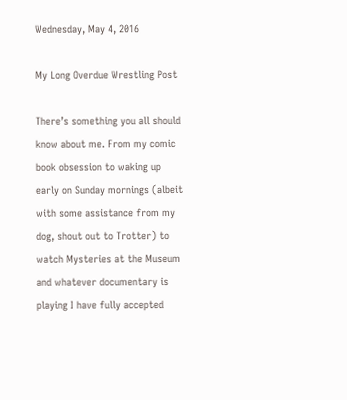Wednesday, May 4, 2016

My Long Overdue Wrestling Post

There’s something you all should know about me. From my comic book obsession to waking up early on Sunday mornings (albeit with some assistance from my dog, shout out to Trotter) to watch Mysteries at the Museum and whatever documentary is playing I have fully accepted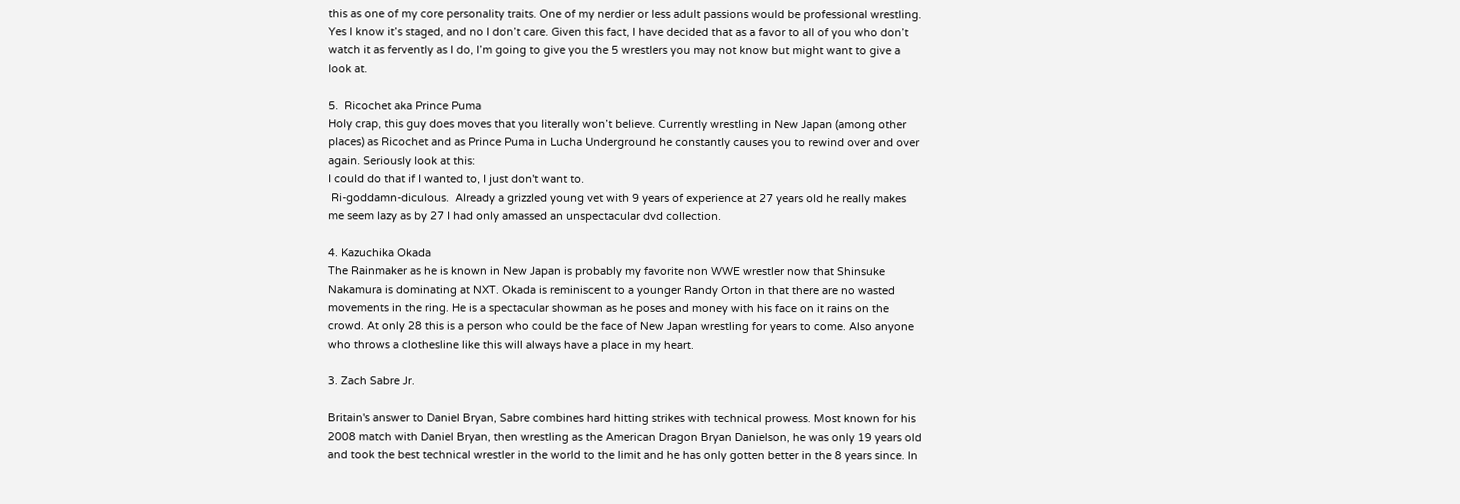this as one of my core personality traits. One of my nerdier or less adult passions would be professional wrestling.  Yes I know it’s staged, and no I don’t care. Given this fact, I have decided that as a favor to all of you who don’t watch it as fervently as I do, I’m going to give you the 5 wrestlers you may not know but might want to give a look at.

5.  Ricochet aka Prince Puma
Holy crap, this guy does moves that you literally won’t believe. Currently wrestling in New Japan (among other places) as Ricochet and as Prince Puma in Lucha Underground he constantly causes you to rewind over and over again. Seriously look at this:
I could do that if I wanted to, I just don't want to.
 Ri-goddamn-diculous.  Already a grizzled young vet with 9 years of experience at 27 years old he really makes me seem lazy as by 27 I had only amassed an unspectacular dvd collection.

4. Kazuchika Okada
The Rainmaker as he is known in New Japan is probably my favorite non WWE wrestler now that Shinsuke Nakamura is dominating at NXT. Okada is reminiscent to a younger Randy Orton in that there are no wasted movements in the ring. He is a spectacular showman as he poses and money with his face on it rains on the crowd. At only 28 this is a person who could be the face of New Japan wrestling for years to come. Also anyone who throws a clothesline like this will always have a place in my heart.

3. Zach Sabre Jr.

Britain's answer to Daniel Bryan, Sabre combines hard hitting strikes with technical prowess. Most known for his 2008 match with Daniel Bryan, then wrestling as the American Dragon Bryan Danielson, he was only 19 years old and took the best technical wrestler in the world to the limit and he has only gotten better in the 8 years since. In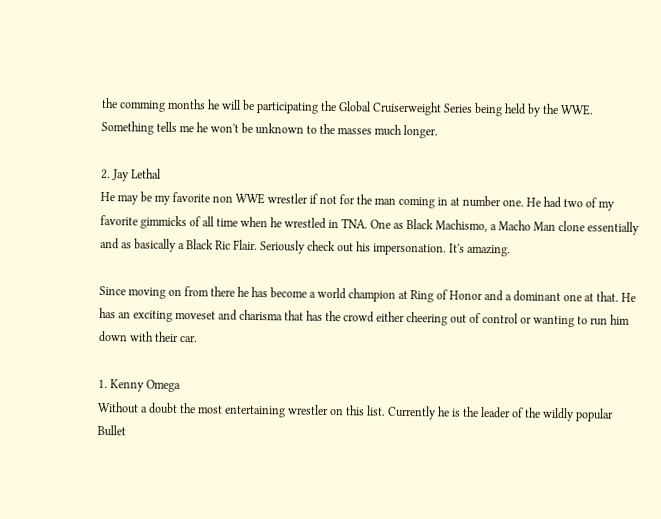the comming months he will be participating the Global Cruiserweight Series being held by the WWE. Something tells me he won't be unknown to the masses much longer.

2. Jay Lethal
He may be my favorite non WWE wrestler if not for the man coming in at number one. He had two of my favorite gimmicks of all time when he wrestled in TNA. One as Black Machismo, a Macho Man clone essentially and as basically a Black Ric Flair. Seriously check out his impersonation. It's amazing.

Since moving on from there he has become a world champion at Ring of Honor and a dominant one at that. He has an exciting moveset and charisma that has the crowd either cheering out of control or wanting to run him down with their car.

1. Kenny Omega
Without a doubt the most entertaining wrestler on this list. Currently he is the leader of the wildly popular Bullet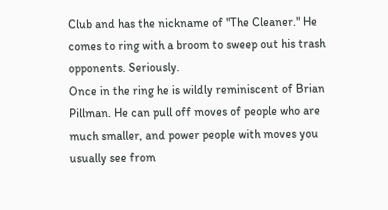Club and has the nickname of "The Cleaner." He comes to ring with a broom to sweep out his trash opponents. Seriously.
Once in the ring he is wildly reminiscent of Brian Pillman. He can pull off moves of people who are much smaller, and power people with moves you usually see from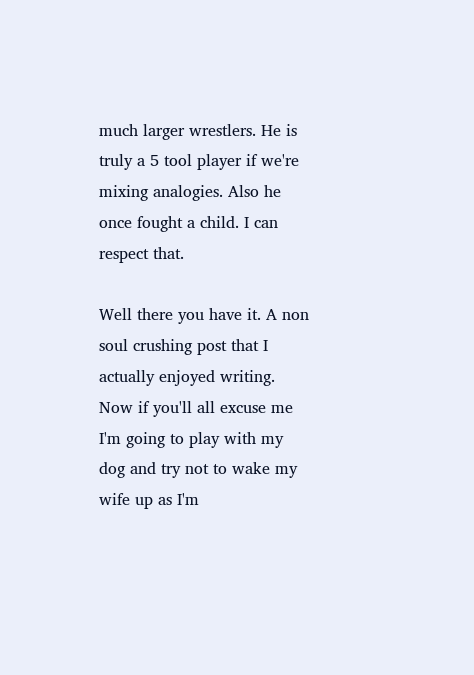much larger wrestlers. He is truly a 5 tool player if we're mixing analogies. Also he once fought a child. I can respect that.

Well there you have it. A non soul crushing post that I actually enjoyed writing. Now if you'll all excuse me I'm going to play with my dog and try not to wake my wife up as I'm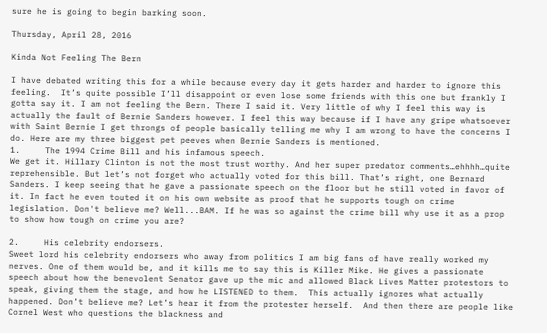sure he is going to begin barking soon.

Thursday, April 28, 2016

Kinda Not Feeling The Bern

I have debated writing this for a while because every day it gets harder and harder to ignore this feeling.  It’s quite possible I’ll disappoint or even lose some friends with this one but frankly I gotta say it. I am not feeling the Bern. There I said it. Very little of why I feel this way is actually the fault of Bernie Sanders however. I feel this way because if I have any gripe whatsoever with Saint Bernie I get throngs of people basically telling me why I am wrong to have the concerns I do. Here are my three biggest pet peeves when Bernie Sanders is mentioned.
1.     The 1994 Crime Bill and his infamous speech.
We get it. Hillary Clinton is not the most trust worthy. And her super predator comments…ehhhh…quite reprehensible. But let’s not forget who actually voted for this bill. That’s right, one Bernard Sanders. I keep seeing that he gave a passionate speech on the floor but he still voted in favor of it. In fact he even touted it on his own website as proof that he supports tough on crime legislation. Don't believe me? Well...BAM. If he was so against the crime bill why use it as a prop to show how tough on crime you are?

2.     His celebrity endorsers.
Sweet lord his celebrity endorsers who away from politics I am big fans of have really worked my nerves. One of them would be, and it kills me to say this is Killer Mike. He gives a passionate speech about how the benevolent Senator gave up the mic and allowed Black Lives Matter protestors to speak, giving them the stage, and how he LISTENED to them.  This actually ignores what actually happened. Don’t believe me? Let’s hear it from the protester herself.  And then there are people like Cornel West who questions the blackness and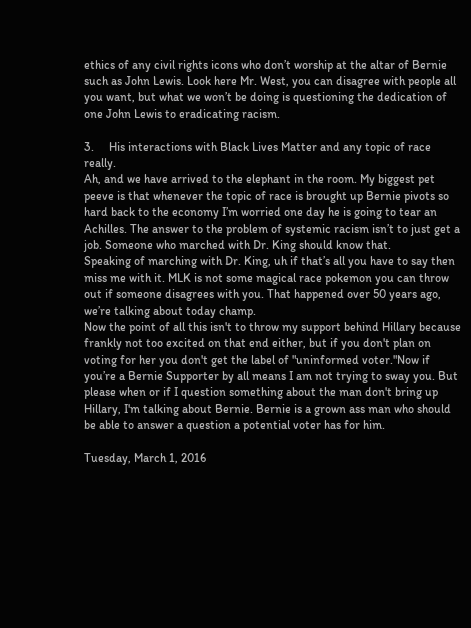ethics of any civil rights icons who don’t worship at the altar of Bernie such as John Lewis. Look here Mr. West, you can disagree with people all you want, but what we won’t be doing is questioning the dedication of one John Lewis to eradicating racism.

3.     His interactions with Black Lives Matter and any topic of race really.
Ah, and we have arrived to the elephant in the room. My biggest pet peeve is that whenever the topic of race is brought up Bernie pivots so hard back to the economy I’m worried one day he is going to tear an Achilles. The answer to the problem of systemic racism isn’t to just get a job. Someone who marched with Dr. King should know that.
Speaking of marching with Dr. King, uh if that’s all you have to say then miss me with it. MLK is not some magical race pokemon you can throw out if someone disagrees with you. That happened over 50 years ago, we’re talking about today champ.
Now the point of all this isn't to throw my support behind Hillary because frankly not too excited on that end either, but if you don't plan on voting for her you don't get the label of "uninformed voter."Now if you’re a Bernie Supporter by all means I am not trying to sway you. But please when or if I question something about the man don't bring up Hillary, I'm talking about Bernie. Bernie is a grown ass man who should be able to answer a question a potential voter has for him.

Tuesday, March 1, 2016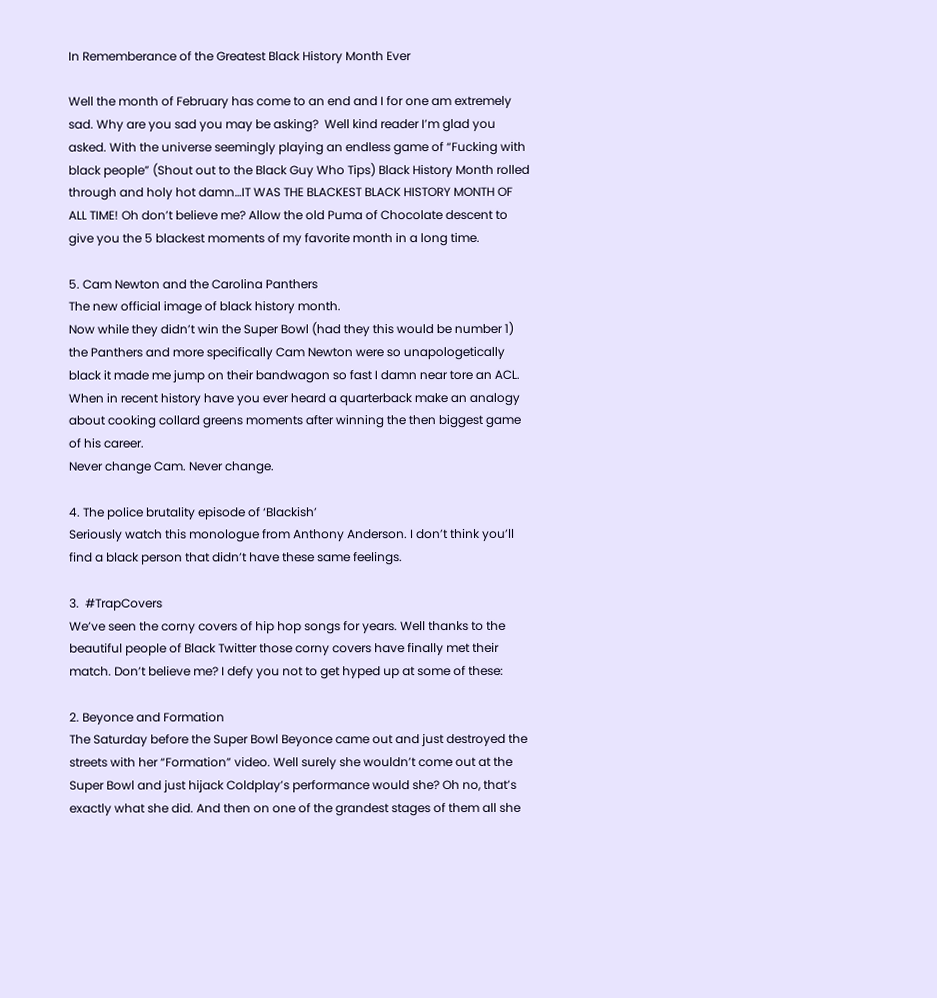In Rememberance of the Greatest Black History Month Ever

Well the month of February has come to an end and I for one am extremely sad. Why are you sad you may be asking?  Well kind reader I’m glad you asked. With the universe seemingly playing an endless game of “Fucking with black people” (Shout out to the Black Guy Who Tips) Black History Month rolled through and holy hot damn…IT WAS THE BLACKEST BLACK HISTORY MONTH OF ALL TIME! Oh don’t believe me? Allow the old Puma of Chocolate descent to give you the 5 blackest moments of my favorite month in a long time.

5. Cam Newton and the Carolina Panthers
The new official image of black history month.
Now while they didn’t win the Super Bowl (had they this would be number 1) the Panthers and more specifically Cam Newton were so unapologetically black it made me jump on their bandwagon so fast I damn near tore an ACL. When in recent history have you ever heard a quarterback make an analogy about cooking collard greens moments after winning the then biggest game of his career.
Never change Cam. Never change.

4. The police brutality episode of ‘Blackish’
Seriously watch this monologue from Anthony Anderson. I don’t think you’ll find a black person that didn’t have these same feelings.

3.  #TrapCovers
We’ve seen the corny covers of hip hop songs for years. Well thanks to the beautiful people of Black Twitter those corny covers have finally met their match. Don’t believe me? I defy you not to get hyped up at some of these:

2. Beyonce and Formation
The Saturday before the Super Bowl Beyonce came out and just destroyed the streets with her “Formation” video. Well surely she wouldn’t come out at the Super Bowl and just hijack Coldplay’s performance would she? Oh no, that’s exactly what she did. And then on one of the grandest stages of them all she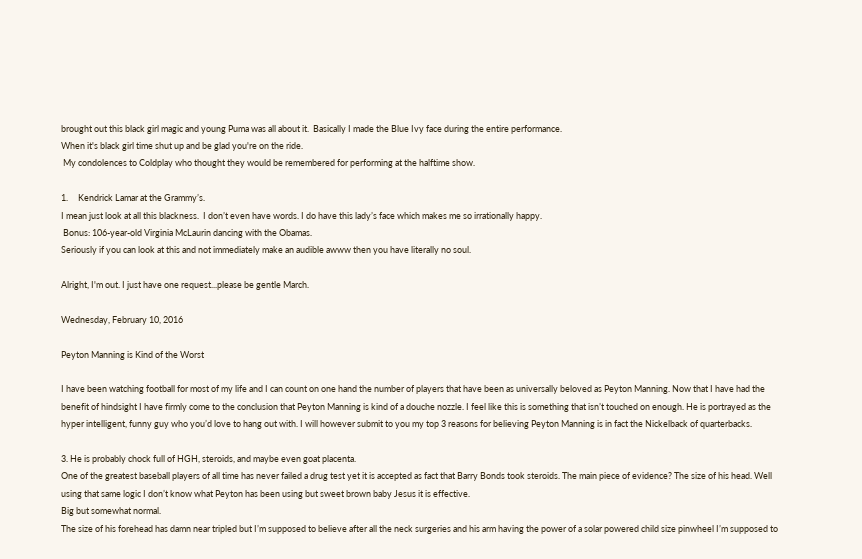brought out this black girl magic and young Puma was all about it.  Basically I made the Blue Ivy face during the entire performance.
When it's black girl time shut up and be glad you're on the ride.
 My condolences to Coldplay who thought they would be remembered for performing at the halftime show.

1.     Kendrick Lamar at the Grammy’s.
I mean just look at all this blackness.  I don’t even have words. I do have this lady’s face which makes me so irrationally happy.
 Bonus: 106-year-old Virginia McLaurin dancing with the Obamas.
Seriously if you can look at this and not immediately make an audible awww then you have literally no soul.

Alright, I'm out. I just have one request...please be gentle March.

Wednesday, February 10, 2016

Peyton Manning is Kind of the Worst

I have been watching football for most of my life and I can count on one hand the number of players that have been as universally beloved as Peyton Manning. Now that I have had the benefit of hindsight I have firmly come to the conclusion that Peyton Manning is kind of a douche nozzle. I feel like this is something that isn’t touched on enough. He is portrayed as the hyper intelligent, funny guy who you’d love to hang out with. I will however submit to you my top 3 reasons for believing Peyton Manning is in fact the Nickelback of quarterbacks.

3. He is probably chock full of HGH, steroids, and maybe even goat placenta.
One of the greatest baseball players of all time has never failed a drug test yet it is accepted as fact that Barry Bonds took steroids. The main piece of evidence? The size of his head. Well using that same logic I don’t know what Peyton has been using but sweet brown baby Jesus it is effective.
Big but somewhat normal.
The size of his forehead has damn near tripled but I’m supposed to believe after all the neck surgeries and his arm having the power of a solar powered child size pinwheel I’m supposed to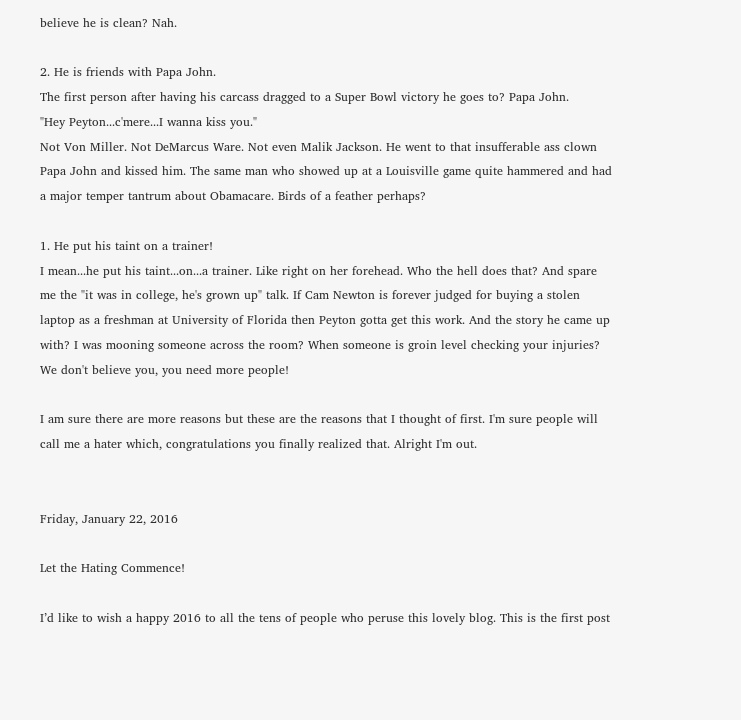believe he is clean? Nah.

2. He is friends with Papa John.
The first person after having his carcass dragged to a Super Bowl victory he goes to? Papa John.
"Hey Peyton...c'mere...I wanna kiss you."
Not Von Miller. Not DeMarcus Ware. Not even Malik Jackson. He went to that insufferable ass clown Papa John and kissed him. The same man who showed up at a Louisville game quite hammered and had a major temper tantrum about Obamacare. Birds of a feather perhaps?

1. He put his taint on a trainer!
I mean...he put his taint...on...a trainer. Like right on her forehead. Who the hell does that? And spare me the "it was in college, he's grown up" talk. If Cam Newton is forever judged for buying a stolen laptop as a freshman at University of Florida then Peyton gotta get this work. And the story he came up with? I was mooning someone across the room? When someone is groin level checking your injuries? We don't believe you, you need more people!

I am sure there are more reasons but these are the reasons that I thought of first. I'm sure people will call me a hater which, congratulations you finally realized that. Alright I'm out.


Friday, January 22, 2016

Let the Hating Commence!

I’d like to wish a happy 2016 to all the tens of people who peruse this lovely blog. This is the first post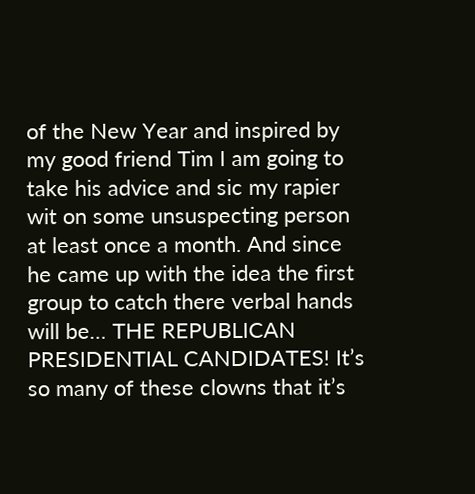of the New Year and inspired by my good friend Tim I am going to take his advice and sic my rapier wit on some unsuspecting person at least once a month. And since he came up with the idea the first group to catch there verbal hands will be… THE REPUBLICAN PRESIDENTIAL CANDIDATES! It’s so many of these clowns that it’s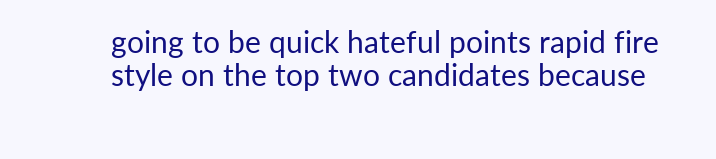going to be quick hateful points rapid fire style on the top two candidates because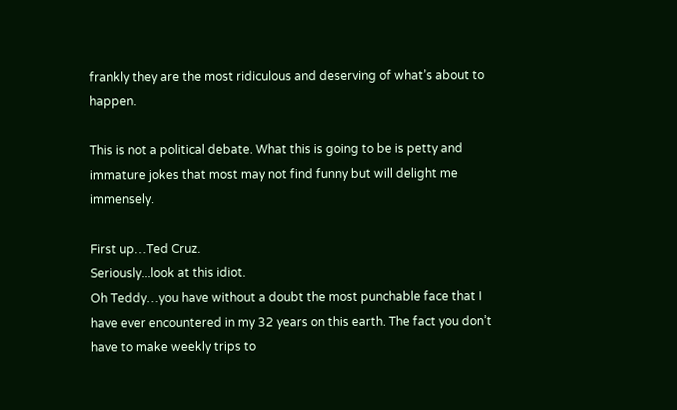frankly they are the most ridiculous and deserving of what’s about to happen.

This is not a political debate. What this is going to be is petty and immature jokes that most may not find funny but will delight me immensely.

First up…Ted Cruz.
Seriously...look at this idiot.
Oh Teddy…you have without a doubt the most punchable face that I have ever encountered in my 32 years on this earth. The fact you don’t have to make weekly trips to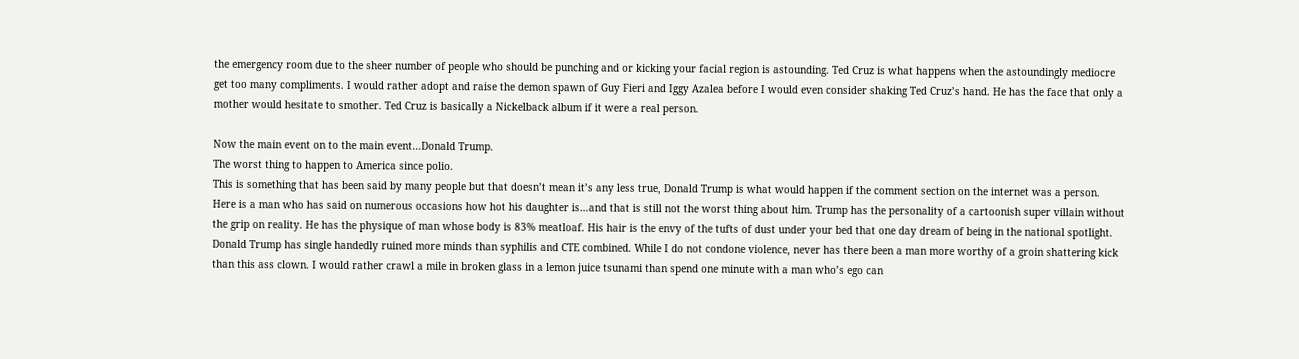the emergency room due to the sheer number of people who should be punching and or kicking your facial region is astounding. Ted Cruz is what happens when the astoundingly mediocre get too many compliments. I would rather adopt and raise the demon spawn of Guy Fieri and Iggy Azalea before I would even consider shaking Ted Cruz’s hand. He has the face that only a mother would hesitate to smother. Ted Cruz is basically a Nickelback album if it were a real person.

Now the main event on to the main event…Donald Trump.
The worst thing to happen to America since polio.
This is something that has been said by many people but that doesn’t mean it’s any less true, Donald Trump is what would happen if the comment section on the internet was a person. Here is a man who has said on numerous occasions how hot his daughter is…and that is still not the worst thing about him. Trump has the personality of a cartoonish super villain without the grip on reality. He has the physique of man whose body is 83% meatloaf. His hair is the envy of the tufts of dust under your bed that one day dream of being in the national spotlight. Donald Trump has single handedly ruined more minds than syphilis and CTE combined. While I do not condone violence, never has there been a man more worthy of a groin shattering kick than this ass clown. I would rather crawl a mile in broken glass in a lemon juice tsunami than spend one minute with a man who’s ego can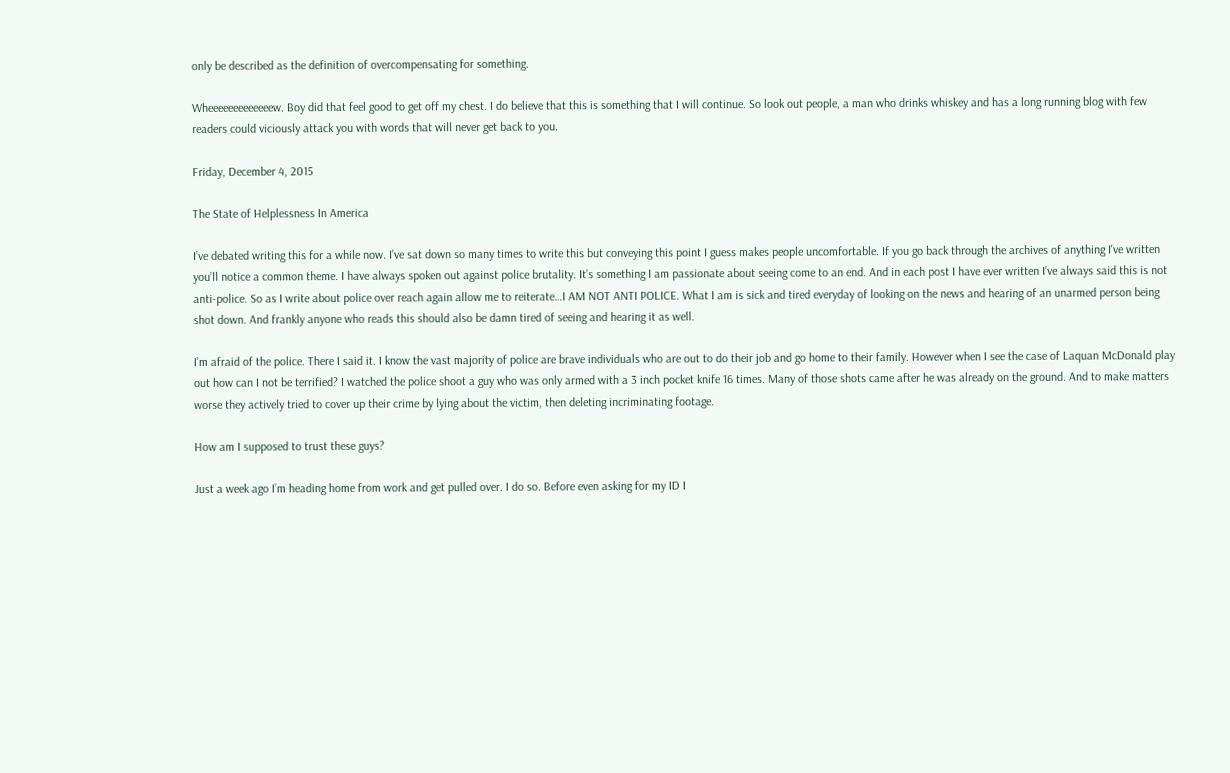only be described as the definition of overcompensating for something.

Wheeeeeeeeeeeeew. Boy did that feel good to get off my chest. I do believe that this is something that I will continue. So look out people, a man who drinks whiskey and has a long running blog with few readers could viciously attack you with words that will never get back to you.

Friday, December 4, 2015

The State of Helplessness In America

I’ve debated writing this for a while now. I’ve sat down so many times to write this but conveying this point I guess makes people uncomfortable. If you go back through the archives of anything I've written you’ll notice a common theme. I have always spoken out against police brutality. It’s something I am passionate about seeing come to an end. And in each post I have ever written I’ve always said this is not anti-police. So as I write about police over reach again allow me to reiterate…I AM NOT ANTI POLICE. What I am is sick and tired everyday of looking on the news and hearing of an unarmed person being shot down. And frankly anyone who reads this should also be damn tired of seeing and hearing it as well.

I’m afraid of the police. There I said it. I know the vast majority of police are brave individuals who are out to do their job and go home to their family. However when I see the case of Laquan McDonald play out how can I not be terrified? I watched the police shoot a guy who was only armed with a 3 inch pocket knife 16 times. Many of those shots came after he was already on the ground. And to make matters worse they actively tried to cover up their crime by lying about the victim, then deleting incriminating footage.

How am I supposed to trust these guys?

Just a week ago I’m heading home from work and get pulled over. I do so. Before even asking for my ID I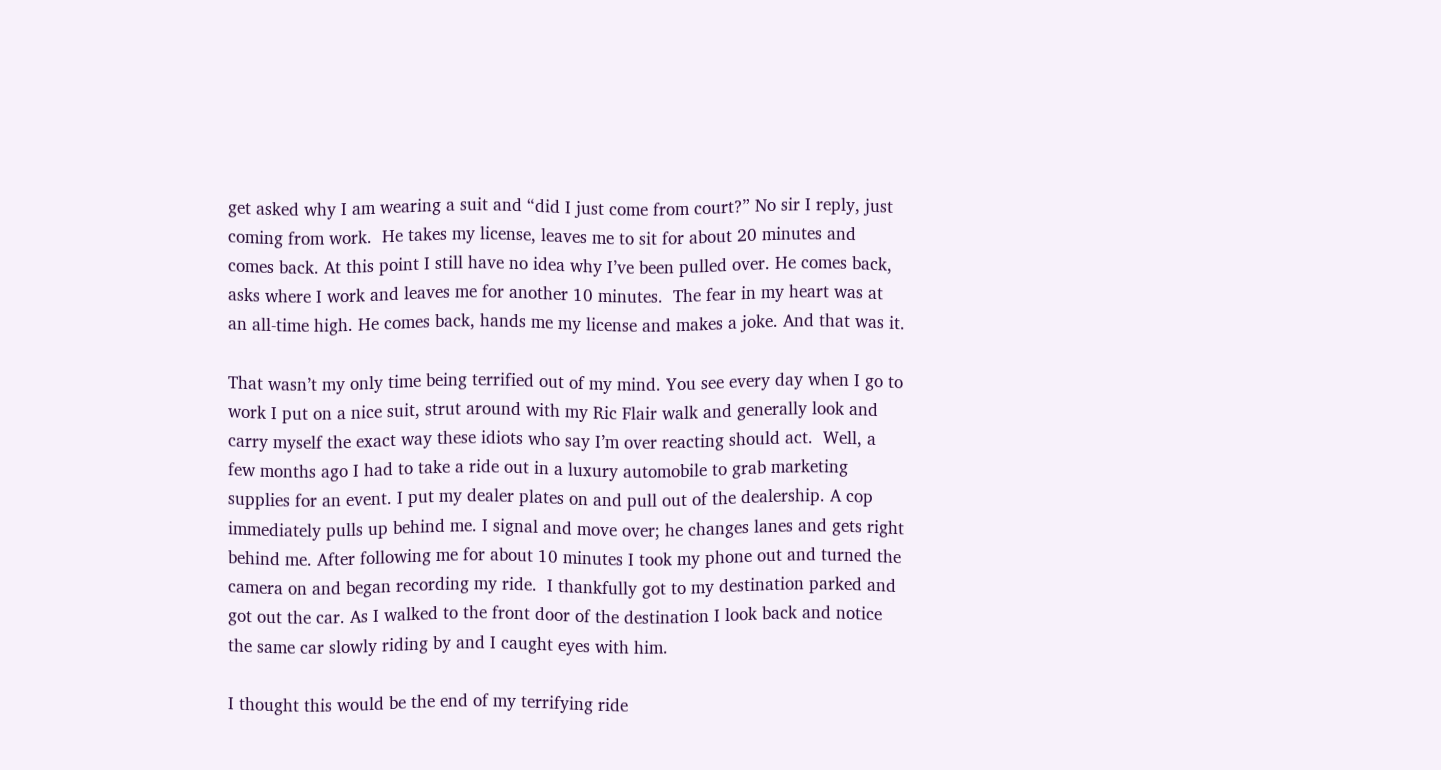get asked why I am wearing a suit and “did I just come from court?” No sir I reply, just coming from work.  He takes my license, leaves me to sit for about 20 minutes and comes back. At this point I still have no idea why I’ve been pulled over. He comes back, asks where I work and leaves me for another 10 minutes.  The fear in my heart was at an all-time high. He comes back, hands me my license and makes a joke. And that was it.

That wasn’t my only time being terrified out of my mind. You see every day when I go to work I put on a nice suit, strut around with my Ric Flair walk and generally look and carry myself the exact way these idiots who say I’m over reacting should act.  Well, a few months ago I had to take a ride out in a luxury automobile to grab marketing supplies for an event. I put my dealer plates on and pull out of the dealership. A cop immediately pulls up behind me. I signal and move over; he changes lanes and gets right behind me. After following me for about 10 minutes I took my phone out and turned the camera on and began recording my ride.  I thankfully got to my destination parked and got out the car. As I walked to the front door of the destination I look back and notice the same car slowly riding by and I caught eyes with him.

I thought this would be the end of my terrifying ride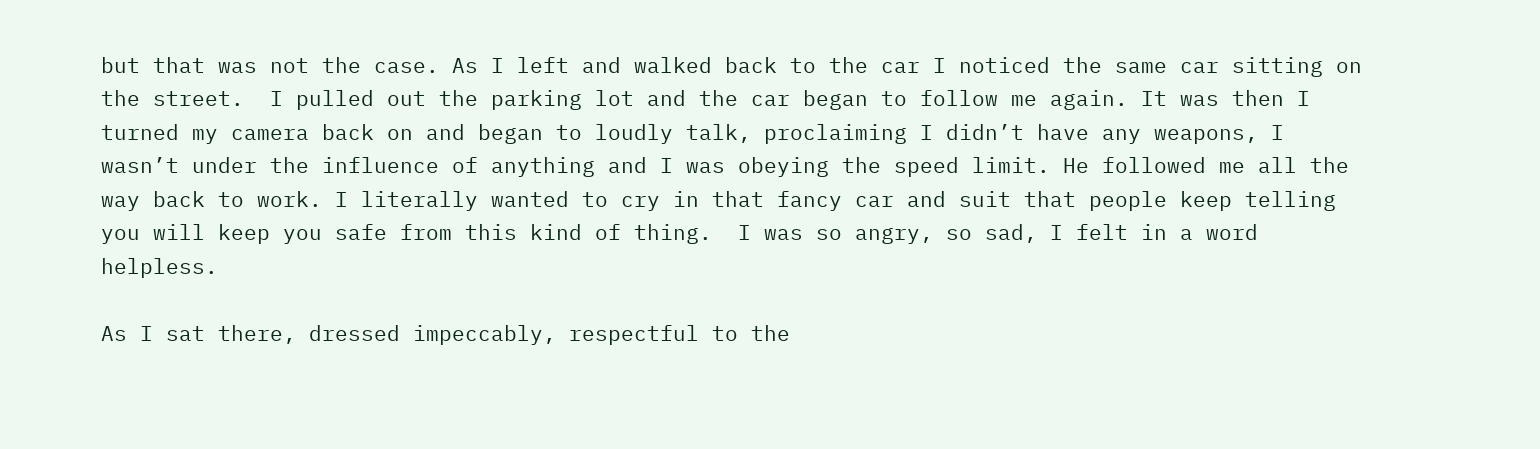but that was not the case. As I left and walked back to the car I noticed the same car sitting on the street.  I pulled out the parking lot and the car began to follow me again. It was then I turned my camera back on and began to loudly talk, proclaiming I didn’t have any weapons, I wasn’t under the influence of anything and I was obeying the speed limit. He followed me all the way back to work. I literally wanted to cry in that fancy car and suit that people keep telling you will keep you safe from this kind of thing.  I was so angry, so sad, I felt in a word helpless.

As I sat there, dressed impeccably, respectful to the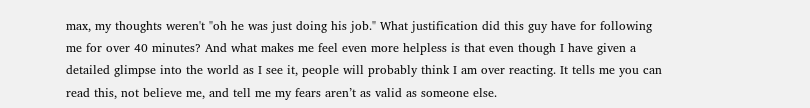max, my thoughts weren't "oh he was just doing his job." What justification did this guy have for following me for over 40 minutes? And what makes me feel even more helpless is that even though I have given a detailed glimpse into the world as I see it, people will probably think I am over reacting. It tells me you can read this, not believe me, and tell me my fears aren’t as valid as someone else.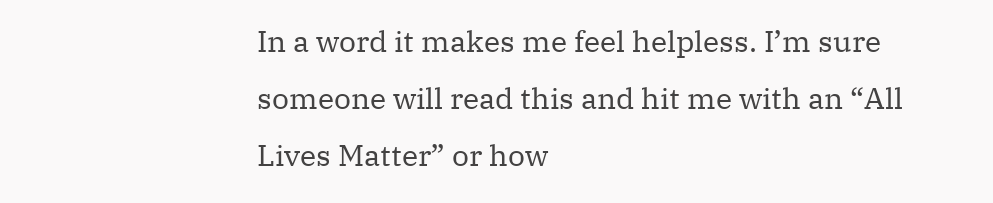In a word it makes me feel helpless. I’m sure someone will read this and hit me with an “All Lives Matter” or how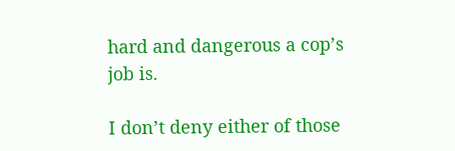hard and dangerous a cop’s job is.

I don’t deny either of those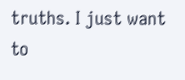truths. I just want to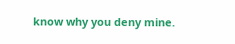know why you deny mine.